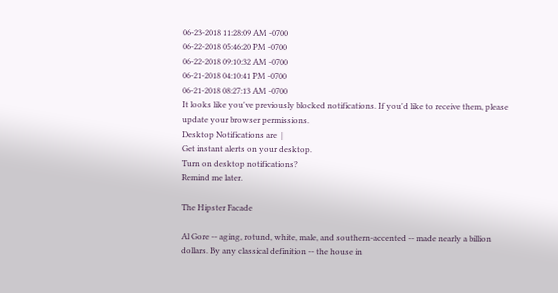06-23-2018 11:28:09 AM -0700
06-22-2018 05:46:20 PM -0700
06-22-2018 09:10:32 AM -0700
06-21-2018 04:10:41 PM -0700
06-21-2018 08:27:13 AM -0700
It looks like you've previously blocked notifications. If you'd like to receive them, please update your browser permissions.
Desktop Notifications are  |
Get instant alerts on your desktop.
Turn on desktop notifications?
Remind me later.

The Hipster Facade

Al Gore -- aging, rotund, white, male, and southern-accented -- made nearly a billion dollars. By any classical definition -- the house in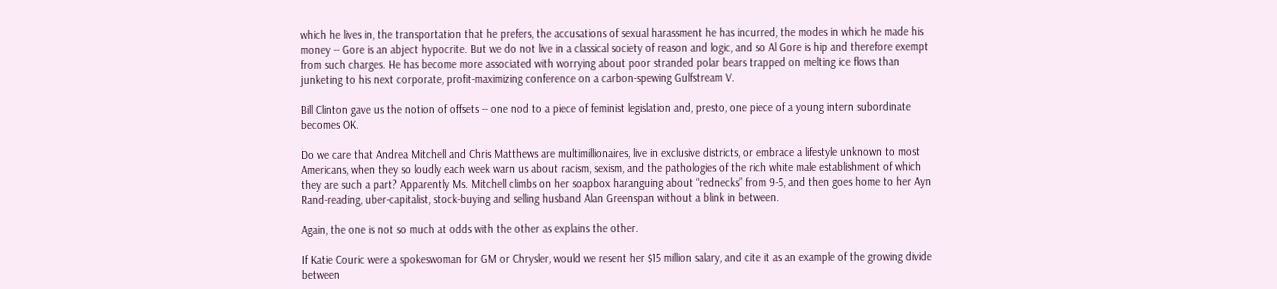which he lives in, the transportation that he prefers, the accusations of sexual harassment he has incurred, the modes in which he made his money -- Gore is an abject hypocrite. But we do not live in a classical society of reason and logic, and so Al Gore is hip and therefore exempt from such charges. He has become more associated with worrying about poor stranded polar bears trapped on melting ice flows than junketing to his next corporate, profit-maximizing conference on a carbon-spewing Gulfstream V.

Bill Clinton gave us the notion of offsets -- one nod to a piece of feminist legislation and, presto, one piece of a young intern subordinate becomes OK.

Do we care that Andrea Mitchell and Chris Matthews are multimillionaires, live in exclusive districts, or embrace a lifestyle unknown to most Americans, when they so loudly each week warn us about racism, sexism, and the pathologies of the rich white male establishment of which they are such a part? Apparently Ms. Mitchell climbs on her soapbox haranguing about “rednecks” from 9-5, and then goes home to her Ayn Rand-reading, uber-capitalist, stock-buying and selling husband Alan Greenspan without a blink in between.

Again, the one is not so much at odds with the other as explains the other.

If Katie Couric were a spokeswoman for GM or Chrysler, would we resent her $15 million salary, and cite it as an example of the growing divide between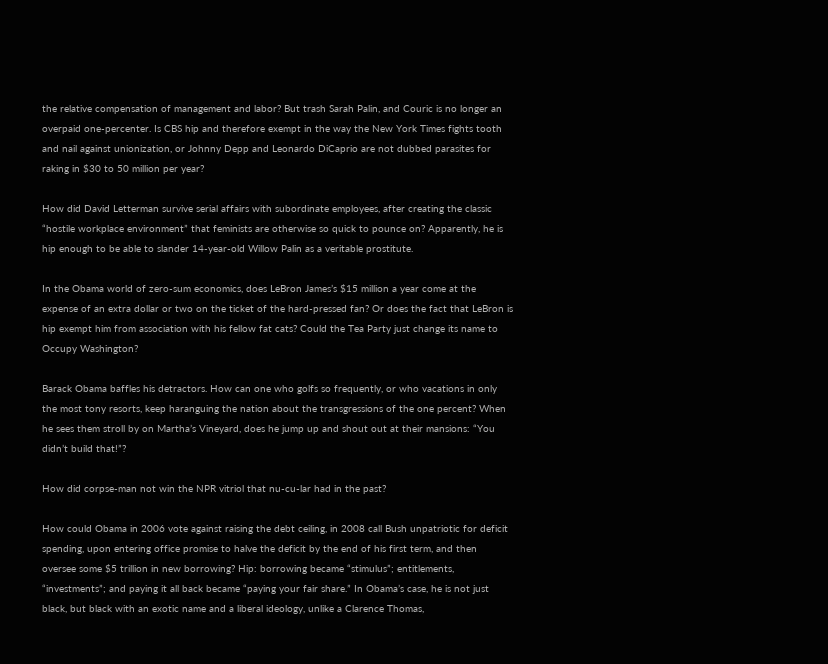the relative compensation of management and labor? But trash Sarah Palin, and Couric is no longer an overpaid one-percenter. Is CBS hip and therefore exempt in the way the New York Times fights tooth and nail against unionization, or Johnny Depp and Leonardo DiCaprio are not dubbed parasites for raking in $30 to 50 million per year?

How did David Letterman survive serial affairs with subordinate employees, after creating the classic “hostile workplace environment” that feminists are otherwise so quick to pounce on? Apparently, he is hip enough to be able to slander 14-year-old Willow Palin as a veritable prostitute.

In the Obama world of zero-sum economics, does LeBron James’s $15 million a year come at the expense of an extra dollar or two on the ticket of the hard-pressed fan? Or does the fact that LeBron is hip exempt him from association with his fellow fat cats? Could the Tea Party just change its name to Occupy Washington?

Barack Obama baffles his detractors. How can one who golfs so frequently, or who vacations in only the most tony resorts, keep haranguing the nation about the transgressions of the one percent? When he sees them stroll by on Martha’s Vineyard, does he jump up and shout out at their mansions: “You didn’t build that!”?

How did corpse-man not win the NPR vitriol that nu-cu-lar had in the past?

How could Obama in 2006 vote against raising the debt ceiling, in 2008 call Bush unpatriotic for deficit spending, upon entering office promise to halve the deficit by the end of his first term, and then oversee some $5 trillion in new borrowing? Hip: borrowing became “stimulus”; entitlements, “investments”; and paying it all back became “paying your fair share.” In Obama’s case, he is not just black, but black with an exotic name and a liberal ideology, unlike a Clarence Thomas,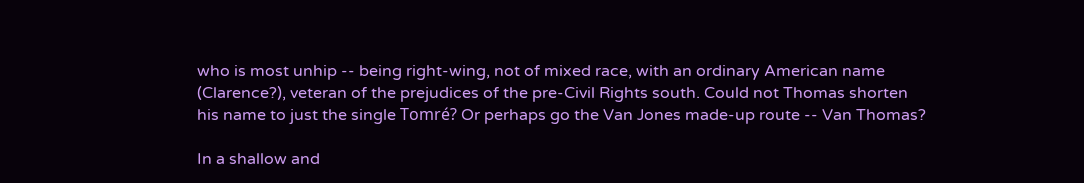who is most unhip -- being right-wing, not of mixed race, with an ordinary American name (Clarence?), veteran of the prejudices of the pre-Civil Rights south. Could not Thomas shorten his name to just the single Tomré? Or perhaps go the Van Jones made-up route -- Van Thomas?

In a shallow and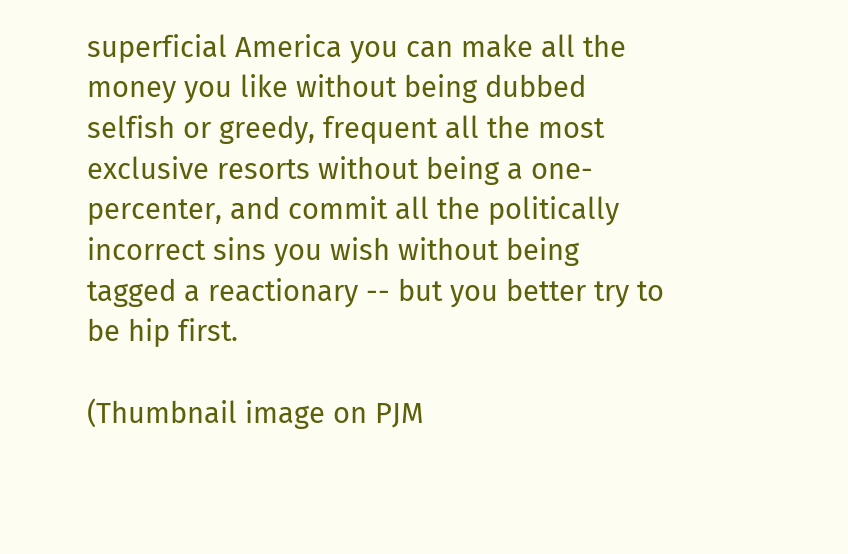superficial America you can make all the money you like without being dubbed selfish or greedy, frequent all the most exclusive resorts without being a one-percenter, and commit all the politically incorrect sins you wish without being tagged a reactionary -- but you better try to be hip first.

(Thumbnail image on PJM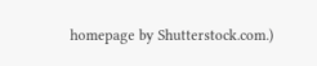homepage by Shutterstock.com.)